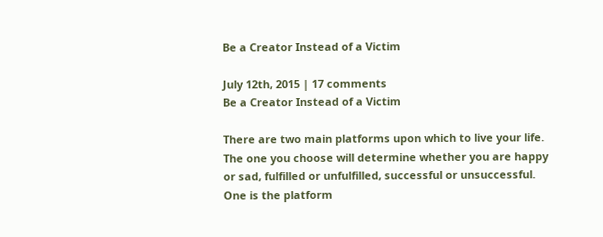Be a Creator Instead of a Victim

July 12th, 2015 | 17 comments
Be a Creator Instead of a Victim

There are two main platforms upon which to live your life. The one you choose will determine whether you are happy or sad, fulfilled or unfulfilled, successful or unsuccessful. One is the platform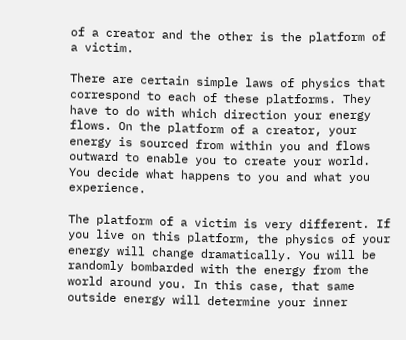of a creator and the other is the platform of a victim.

There are certain simple laws of physics that correspond to each of these platforms. They have to do with which direction your energy flows. On the platform of a creator, your energy is sourced from within you and flows outward to enable you to create your world. You decide what happens to you and what you experience.

The platform of a victim is very different. If you live on this platform, the physics of your energy will change dramatically. You will be randomly bombarded with the energy from the world around you. In this case, that same outside energy will determine your inner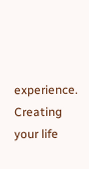experience. Creating your life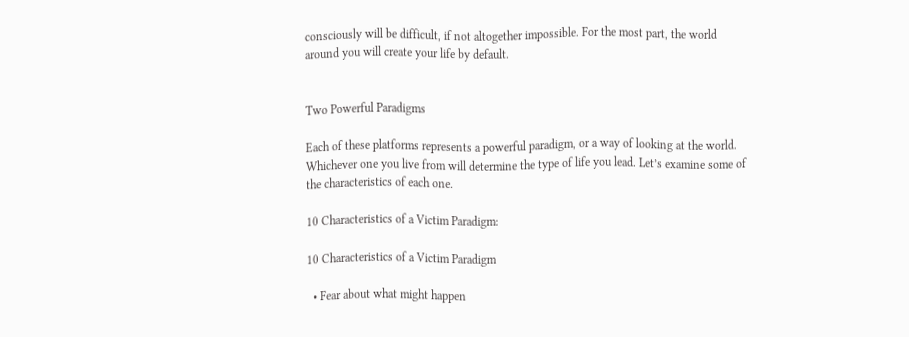consciously will be difficult, if not altogether impossible. For the most part, the world around you will create your life by default.


Two Powerful Paradigms

Each of these platforms represents a powerful paradigm, or a way of looking at the world. Whichever one you live from will determine the type of life you lead. Let’s examine some of the characteristics of each one.

10 Characteristics of a Victim Paradigm:

10 Characteristics of a Victim Paradigm

  • Fear about what might happen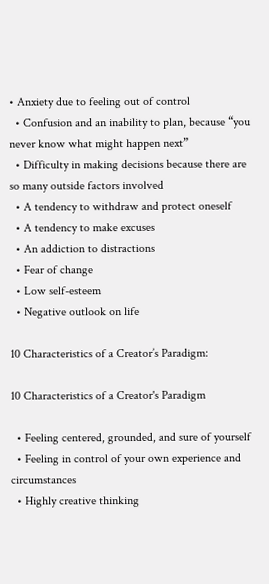• Anxiety due to feeling out of control
  • Confusion and an inability to plan, because “you never know what might happen next”
  • Difficulty in making decisions because there are so many outside factors involved
  • A tendency to withdraw and protect oneself
  • A tendency to make excuses
  • An addiction to distractions
  • Fear of change
  • Low self-esteem
  • Negative outlook on life

10 Characteristics of a Creator’s Paradigm:

10 Characteristics of a Creator's Paradigm

  • Feeling centered, grounded, and sure of yourself
  • Feeling in control of your own experience and circumstances
  • Highly creative thinking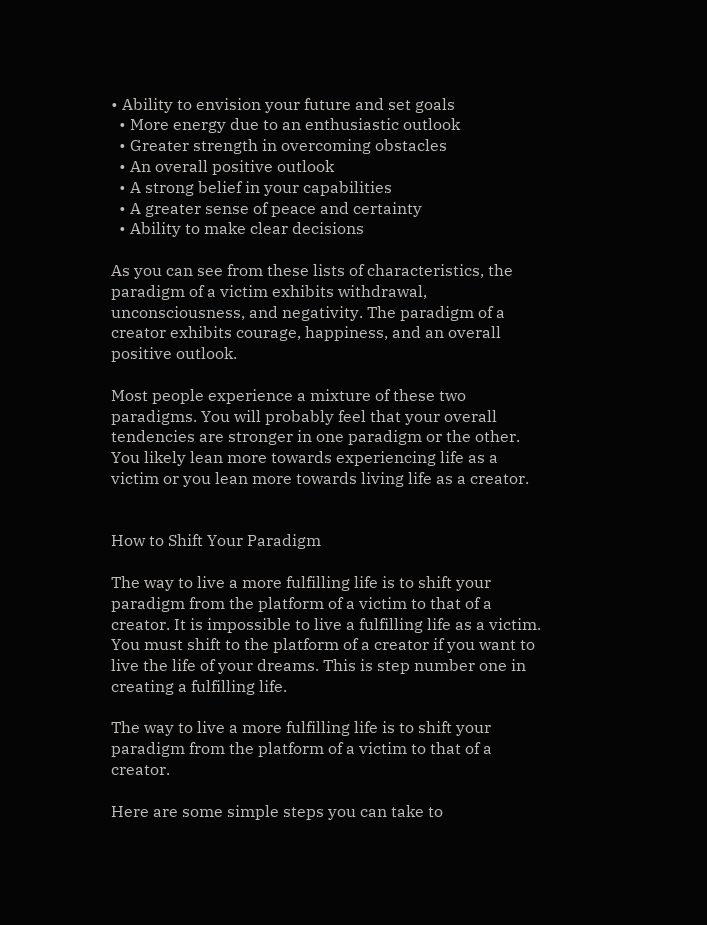• Ability to envision your future and set goals
  • More energy due to an enthusiastic outlook
  • Greater strength in overcoming obstacles
  • An overall positive outlook
  • A strong belief in your capabilities
  • A greater sense of peace and certainty
  • Ability to make clear decisions

As you can see from these lists of characteristics, the paradigm of a victim exhibits withdrawal, unconsciousness, and negativity. The paradigm of a creator exhibits courage, happiness, and an overall positive outlook.

Most people experience a mixture of these two paradigms. You will probably feel that your overall tendencies are stronger in one paradigm or the other. You likely lean more towards experiencing life as a victim or you lean more towards living life as a creator.


How to Shift Your Paradigm

The way to live a more fulfilling life is to shift your paradigm from the platform of a victim to that of a creator. It is impossible to live a fulfilling life as a victim. You must shift to the platform of a creator if you want to live the life of your dreams. This is step number one in creating a fulfilling life.

The way to live a more fulfilling life is to shift your paradigm from the platform of a victim to that of a creator.

Here are some simple steps you can take to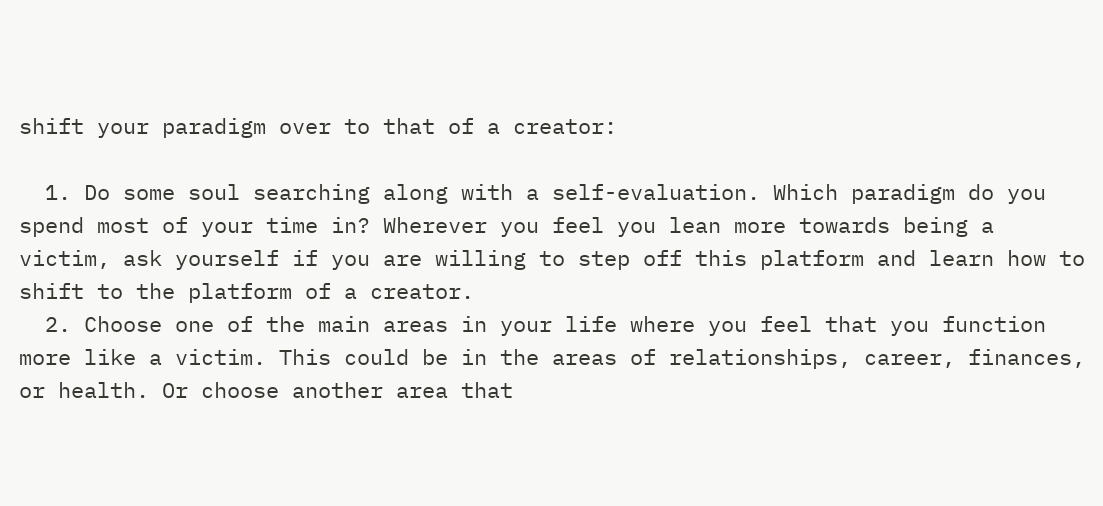shift your paradigm over to that of a creator:

  1. Do some soul searching along with a self-evaluation. Which paradigm do you spend most of your time in? Wherever you feel you lean more towards being a victim, ask yourself if you are willing to step off this platform and learn how to shift to the platform of a creator.
  2. Choose one of the main areas in your life where you feel that you function more like a victim. This could be in the areas of relationships, career, finances, or health. Or choose another area that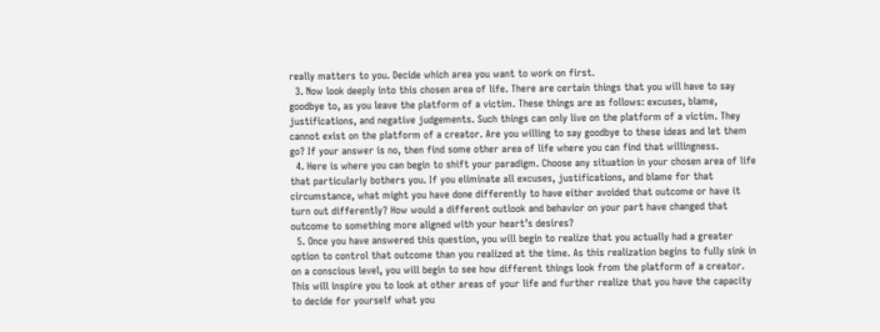really matters to you. Decide which area you want to work on first.
  3. Now look deeply into this chosen area of life. There are certain things that you will have to say goodbye to, as you leave the platform of a victim. These things are as follows: excuses, blame, justifications, and negative judgements. Such things can only live on the platform of a victim. They cannot exist on the platform of a creator. Are you willing to say goodbye to these ideas and let them go? If your answer is no, then find some other area of life where you can find that willingness.
  4. Here is where you can begin to shift your paradigm. Choose any situation in your chosen area of life that particularly bothers you. If you eliminate all excuses, justifications, and blame for that circumstance, what might you have done differently to have either avoided that outcome or have it turn out differently? How would a different outlook and behavior on your part have changed that outcome to something more aligned with your heart’s desires?
  5. Once you have answered this question, you will begin to realize that you actually had a greater option to control that outcome than you realized at the time. As this realization begins to fully sink in on a conscious level, you will begin to see how different things look from the platform of a creator. This will inspire you to look at other areas of your life and further realize that you have the capacity to decide for yourself what you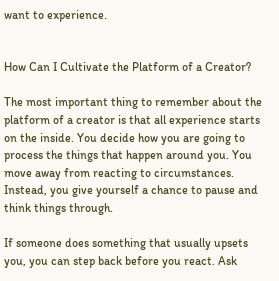want to experience.


How Can I Cultivate the Platform of a Creator?

The most important thing to remember about the platform of a creator is that all experience starts on the inside. You decide how you are going to process the things that happen around you. You move away from reacting to circumstances. Instead, you give yourself a chance to pause and think things through.

If someone does something that usually upsets you, you can step back before you react. Ask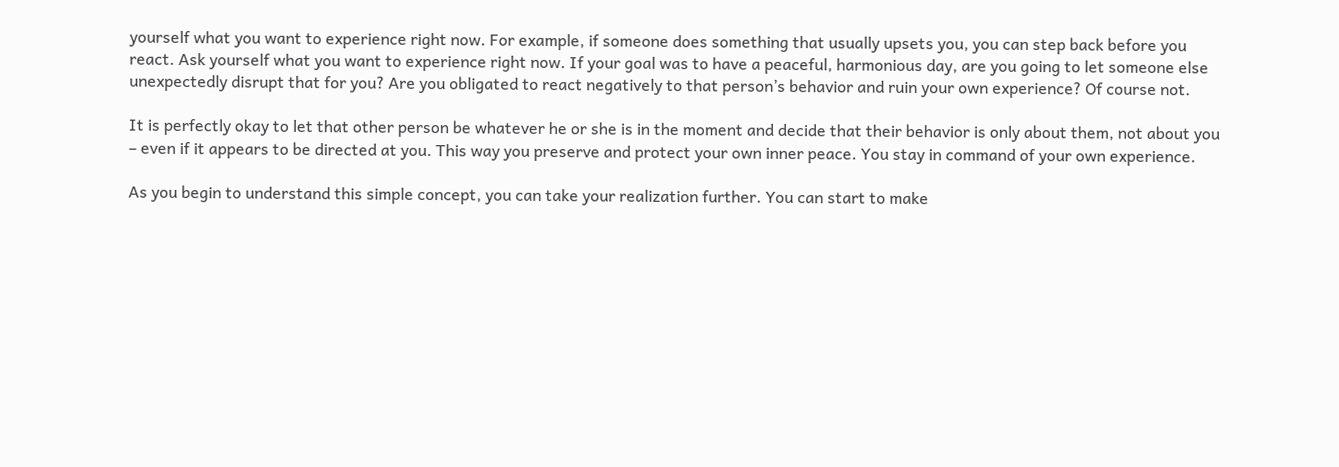yourself what you want to experience right now. For example, if someone does something that usually upsets you, you can step back before you react. Ask yourself what you want to experience right now. If your goal was to have a peaceful, harmonious day, are you going to let someone else unexpectedly disrupt that for you? Are you obligated to react negatively to that person’s behavior and ruin your own experience? Of course not.

It is perfectly okay to let that other person be whatever he or she is in the moment and decide that their behavior is only about them, not about you – even if it appears to be directed at you. This way you preserve and protect your own inner peace. You stay in command of your own experience.

As you begin to understand this simple concept, you can take your realization further. You can start to make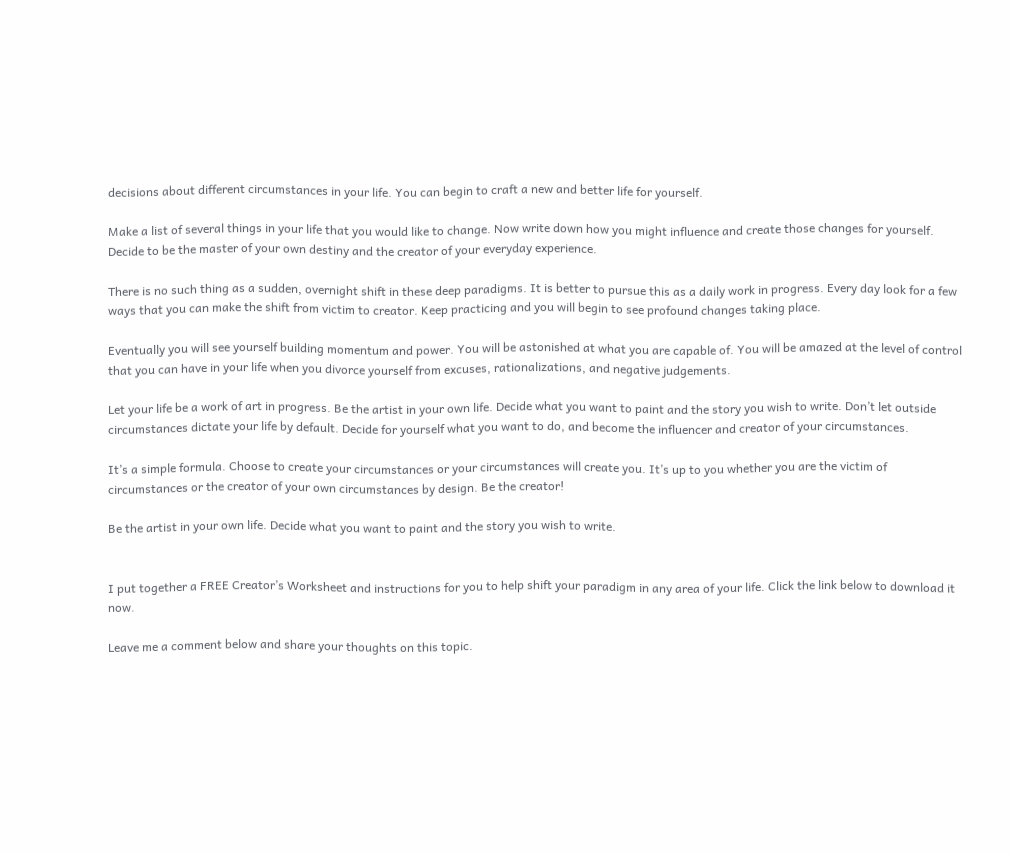decisions about different circumstances in your life. You can begin to craft a new and better life for yourself.

Make a list of several things in your life that you would like to change. Now write down how you might influence and create those changes for yourself. Decide to be the master of your own destiny and the creator of your everyday experience.

There is no such thing as a sudden, overnight shift in these deep paradigms. It is better to pursue this as a daily work in progress. Every day look for a few ways that you can make the shift from victim to creator. Keep practicing and you will begin to see profound changes taking place.

Eventually you will see yourself building momentum and power. You will be astonished at what you are capable of. You will be amazed at the level of control that you can have in your life when you divorce yourself from excuses, rationalizations, and negative judgements.

Let your life be a work of art in progress. Be the artist in your own life. Decide what you want to paint and the story you wish to write. Don’t let outside circumstances dictate your life by default. Decide for yourself what you want to do, and become the influencer and creator of your circumstances.

It’s a simple formula. Choose to create your circumstances or your circumstances will create you. It’s up to you whether you are the victim of circumstances or the creator of your own circumstances by design. Be the creator!

Be the artist in your own life. Decide what you want to paint and the story you wish to write.


I put together a FREE Creator’s Worksheet and instructions for you to help shift your paradigm in any area of your life. Click the link below to download it now.

Leave me a comment below and share your thoughts on this topic.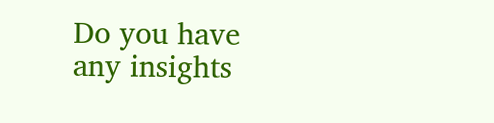Do you have any insights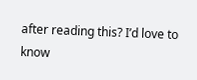after reading this? I’d love to know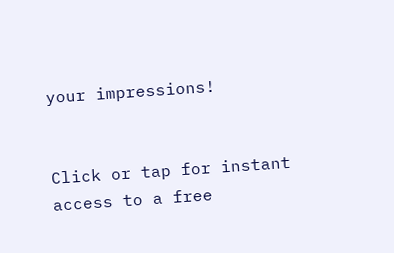your impressions!


Click or tap for instant access to a free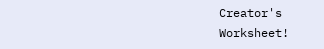Creator's Worksheet!